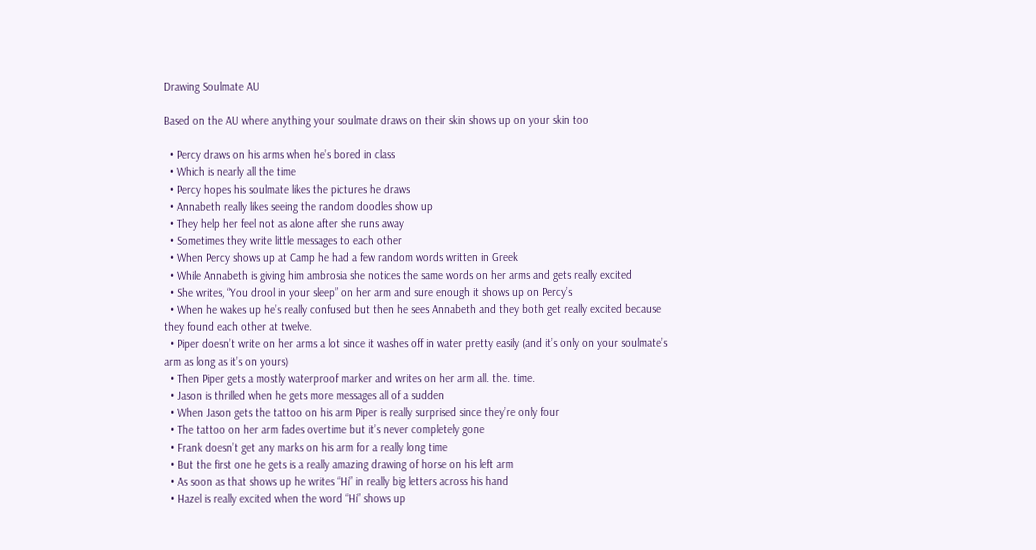Drawing Soulmate AU

Based on the AU where anything your soulmate draws on their skin shows up on your skin too

  • Percy draws on his arms when he’s bored in class
  • Which is nearly all the time
  • Percy hopes his soulmate likes the pictures he draws
  • Annabeth really likes seeing the random doodles show up
  • They help her feel not as alone after she runs away
  • Sometimes they write little messages to each other
  • When Percy shows up at Camp he had a few random words written in Greek
  • While Annabeth is giving him ambrosia she notices the same words on her arms and gets really excited
  • She writes, “You drool in your sleep” on her arm and sure enough it shows up on Percy’s
  • When he wakes up he’s really confused but then he sees Annabeth and they both get really excited because they found each other at twelve.
  • Piper doesn’t write on her arms a lot since it washes off in water pretty easily (and it’s only on your soulmate’s arm as long as it’s on yours)
  • Then Piper gets a mostly waterproof marker and writes on her arm all. the. time.
  • Jason is thrilled when he gets more messages all of a sudden
  • When Jason gets the tattoo on his arm Piper is really surprised since they’re only four
  • The tattoo on her arm fades overtime but it’s never completely gone
  • Frank doesn’t get any marks on his arm for a really long time
  • But the first one he gets is a really amazing drawing of horse on his left arm
  • As soon as that shows up he writes “Hi” in really big letters across his hand
  • Hazel is really excited when the word “Hi” shows up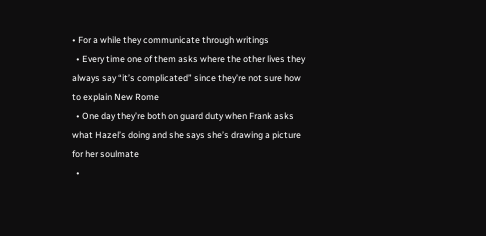• For a while they communicate through writings
  • Every time one of them asks where the other lives they always say “it’s complicated” since they’re not sure how to explain New Rome
  • One day they’re both on guard duty when Frank asks what Hazel’s doing and she says she’s drawing a picture for her soulmate
  •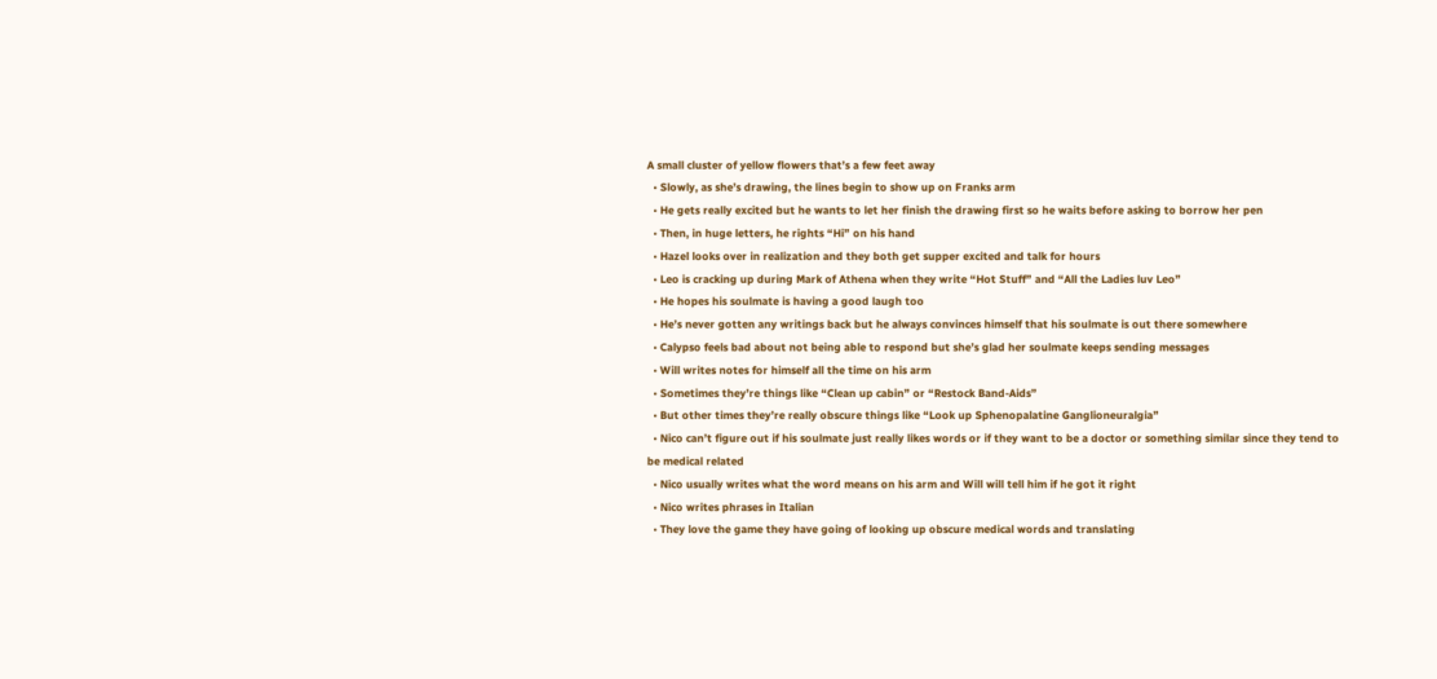A small cluster of yellow flowers that’s a few feet away
  • Slowly, as she’s drawing, the lines begin to show up on Franks arm
  • He gets really excited but he wants to let her finish the drawing first so he waits before asking to borrow her pen
  • Then, in huge letters, he rights “Hi” on his hand
  • Hazel looks over in realization and they both get supper excited and talk for hours
  • Leo is cracking up during Mark of Athena when they write “Hot Stuff” and “All the Ladies luv Leo”
  • He hopes his soulmate is having a good laugh too
  • He’s never gotten any writings back but he always convinces himself that his soulmate is out there somewhere
  • Calypso feels bad about not being able to respond but she’s glad her soulmate keeps sending messages
  • Will writes notes for himself all the time on his arm
  • Sometimes they’re things like “Clean up cabin” or “Restock Band-Aids”
  • But other times they’re really obscure things like “Look up Sphenopalatine Ganglioneuralgia”
  • Nico can’t figure out if his soulmate just really likes words or if they want to be a doctor or something similar since they tend to be medical related
  • Nico usually writes what the word means on his arm and Will will tell him if he got it right
  • Nico writes phrases in Italian
  • They love the game they have going of looking up obscure medical words and translating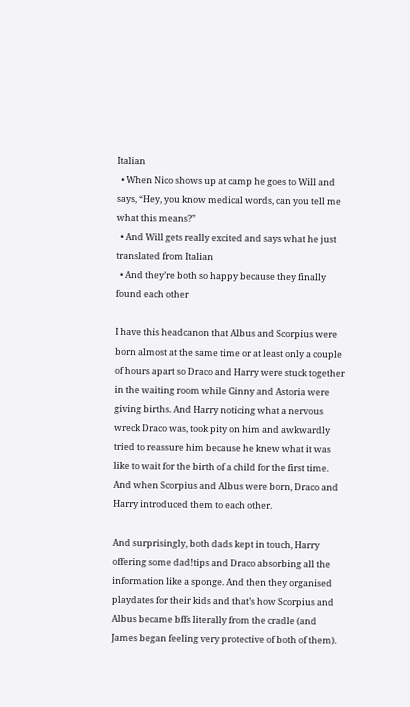Italian
  • When Nico shows up at camp he goes to Will and says, “Hey, you know medical words, can you tell me what this means?”
  • And Will gets really excited and says what he just translated from Italian
  • And they’re both so happy because they finally found each other

I have this headcanon that Albus and Scorpius were born almost at the same time or at least only a couple of hours apart so Draco and Harry were stuck together in the waiting room while Ginny and Astoria were giving births. And Harry noticing what a nervous wreck Draco was, took pity on him and awkwardly tried to reassure him because he knew what it was like to wait for the birth of a child for the first time. And when Scorpius and Albus were born, Draco and Harry introduced them to each other.

And surprisingly, both dads kept in touch, Harry offering some dad!tips and Draco absorbing all the information like a sponge. And then they organised playdates for their kids and that’s how Scorpius and Albus became bffs literally from the cradle (and James began feeling very protective of both of them).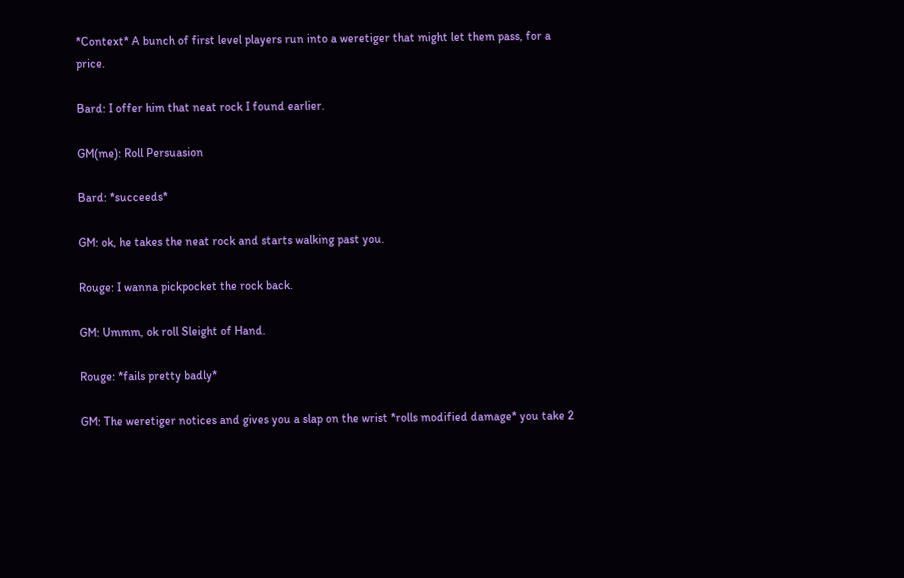*Context* A bunch of first level players run into a weretiger that might let them pass, for a price.

Bard: I offer him that neat rock I found earlier.

GM(me): Roll Persuasion

Bard: *succeeds*

GM: ok, he takes the neat rock and starts walking past you.

Rouge: I wanna pickpocket the rock back.

GM: Ummm, ok roll Sleight of Hand.

Rouge: *fails pretty badly*

GM: The weretiger notices and gives you a slap on the wrist *rolls modified damage* you take 2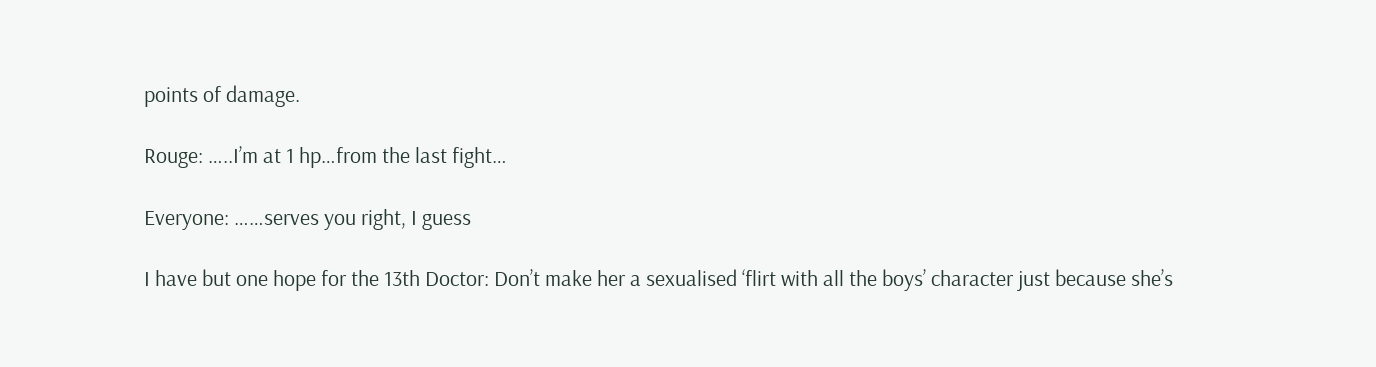points of damage.

Rouge: …..I’m at 1 hp…from the last fight…

Everyone: ……serves you right, I guess

I have but one hope for the 13th Doctor: Don’t make her a sexualised ‘flirt with all the boys’ character just because she’s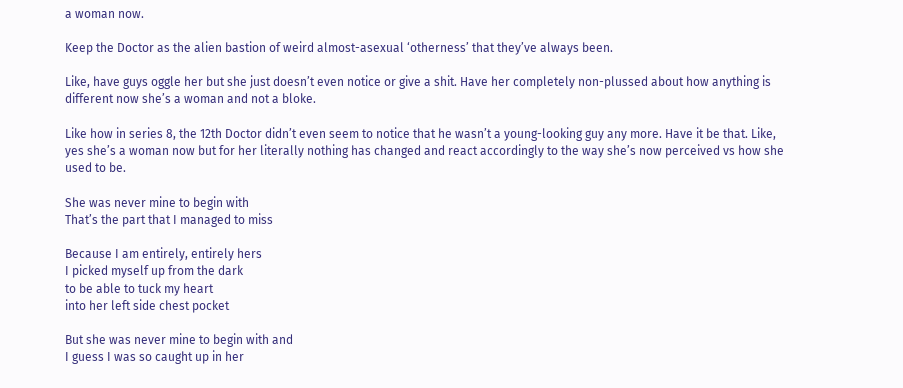a woman now.

Keep the Doctor as the alien bastion of weird almost-asexual ‘otherness’ that they’ve always been.

Like, have guys oggle her but she just doesn’t even notice or give a shit. Have her completely non-plussed about how anything is different now she’s a woman and not a bloke.

Like how in series 8, the 12th Doctor didn’t even seem to notice that he wasn’t a young-looking guy any more. Have it be that. Like, yes she’s a woman now but for her literally nothing has changed and react accordingly to the way she’s now perceived vs how she used to be.

She was never mine to begin with
That’s the part that I managed to miss

Because I am entirely, entirely hers
I picked myself up from the dark
to be able to tuck my heart
into her left side chest pocket

But she was never mine to begin with and
I guess I was so caught up in her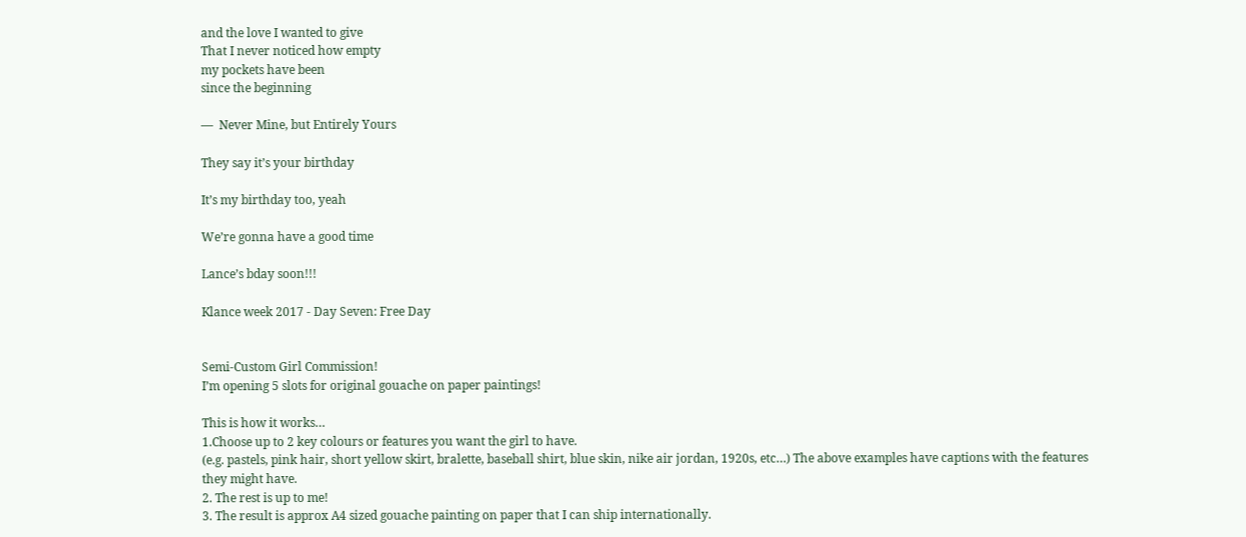and the love I wanted to give
That I never noticed how empty
my pockets have been
since the beginning

—  Never Mine, but Entirely Yours

They say it’s your birthday

It’s my birthday too, yeah

We’re gonna have a good time

Lance’s bday soon!!!

Klance week 2017 - Day Seven: Free Day


Semi-Custom Girl Commission!
I’m opening 5 slots for original gouache on paper paintings!

This is how it works…
1.Choose up to 2 key colours or features you want the girl to have.
(e.g. pastels, pink hair, short yellow skirt, bralette, baseball shirt, blue skin, nike air jordan, 1920s, etc…) The above examples have captions with the features they might have.
2. The rest is up to me!
3. The result is approx A4 sized gouache painting on paper that I can ship internationally.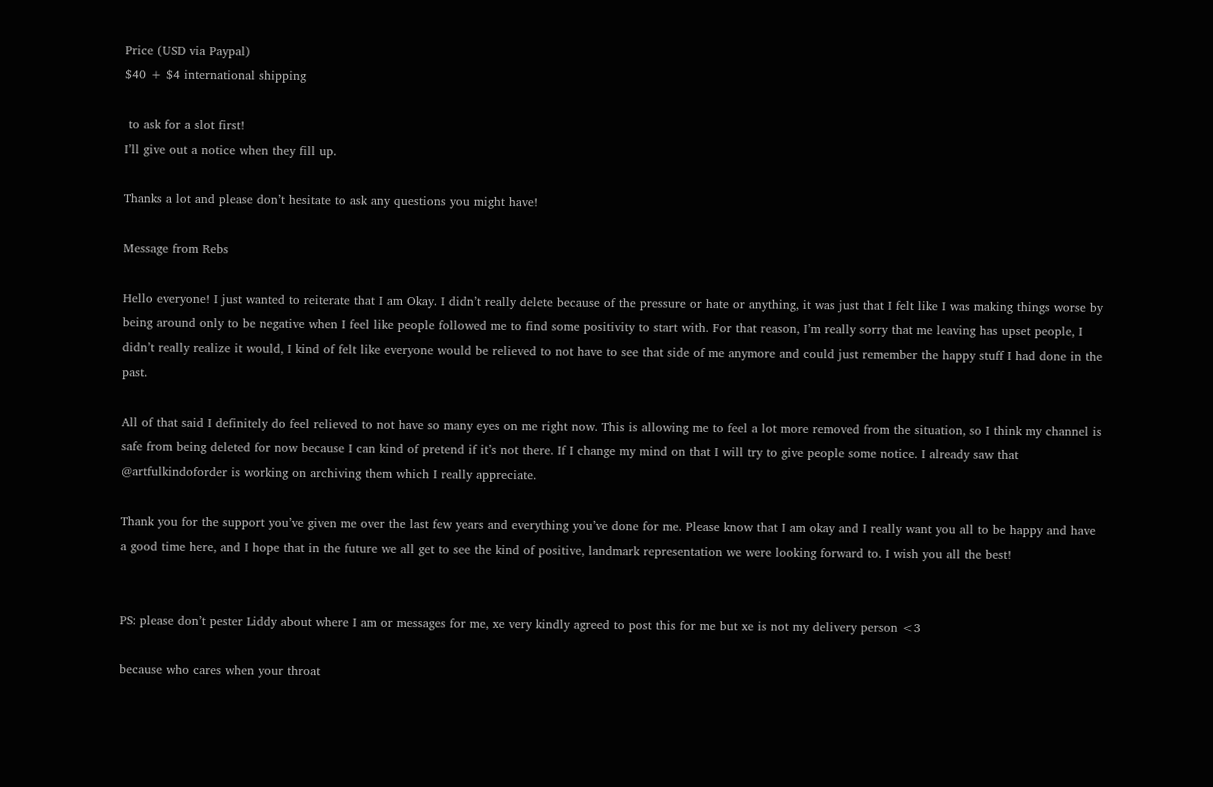Price (USD via Paypal)
$40 + $4 international shipping

 to ask for a slot first!
I’ll give out a notice when they fill up.

Thanks a lot and please don’t hesitate to ask any questions you might have!

Message from Rebs

Hello everyone! I just wanted to reiterate that I am Okay. I didn’t really delete because of the pressure or hate or anything, it was just that I felt like I was making things worse by being around only to be negative when I feel like people followed me to find some positivity to start with. For that reason, I’m really sorry that me leaving has upset people, I didn’t really realize it would, I kind of felt like everyone would be relieved to not have to see that side of me anymore and could just remember the happy stuff I had done in the past.

All of that said I definitely do feel relieved to not have so many eyes on me right now. This is allowing me to feel a lot more removed from the situation, so I think my channel is safe from being deleted for now because I can kind of pretend if it’s not there. If I change my mind on that I will try to give people some notice. I already saw that @artfulkindoforder is working on archiving them which I really appreciate.

Thank you for the support you’ve given me over the last few years and everything you’ve done for me. Please know that I am okay and I really want you all to be happy and have a good time here, and I hope that in the future we all get to see the kind of positive, landmark representation we were looking forward to. I wish you all the best!


PS: please don’t pester Liddy about where I am or messages for me, xe very kindly agreed to post this for me but xe is not my delivery person <3

because who cares when your throat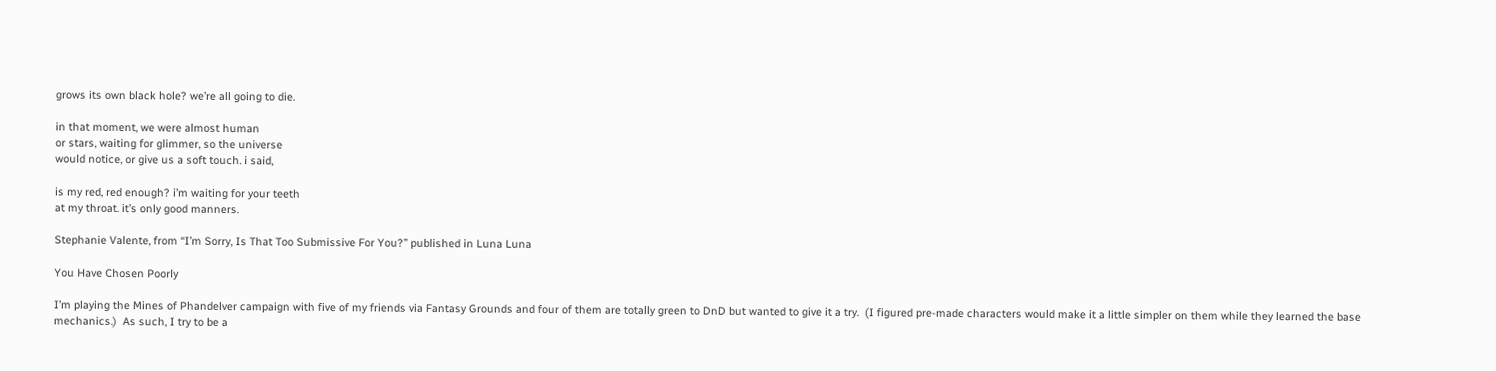grows its own black hole? we’re all going to die.

in that moment, we were almost human
or stars, waiting for glimmer, so the universe
would notice, or give us a soft touch. i said,

is my red, red enough? i’m waiting for your teeth
at my throat. it’s only good manners.

Stephanie Valente, from “I’m Sorry, Is That Too Submissive For You?” published in Luna Luna

You Have Chosen Poorly

I’m playing the Mines of Phandelver campaign with five of my friends via Fantasy Grounds and four of them are totally green to DnD but wanted to give it a try.  (I figured pre-made characters would make it a little simpler on them while they learned the base mechanics.)  As such, I try to be a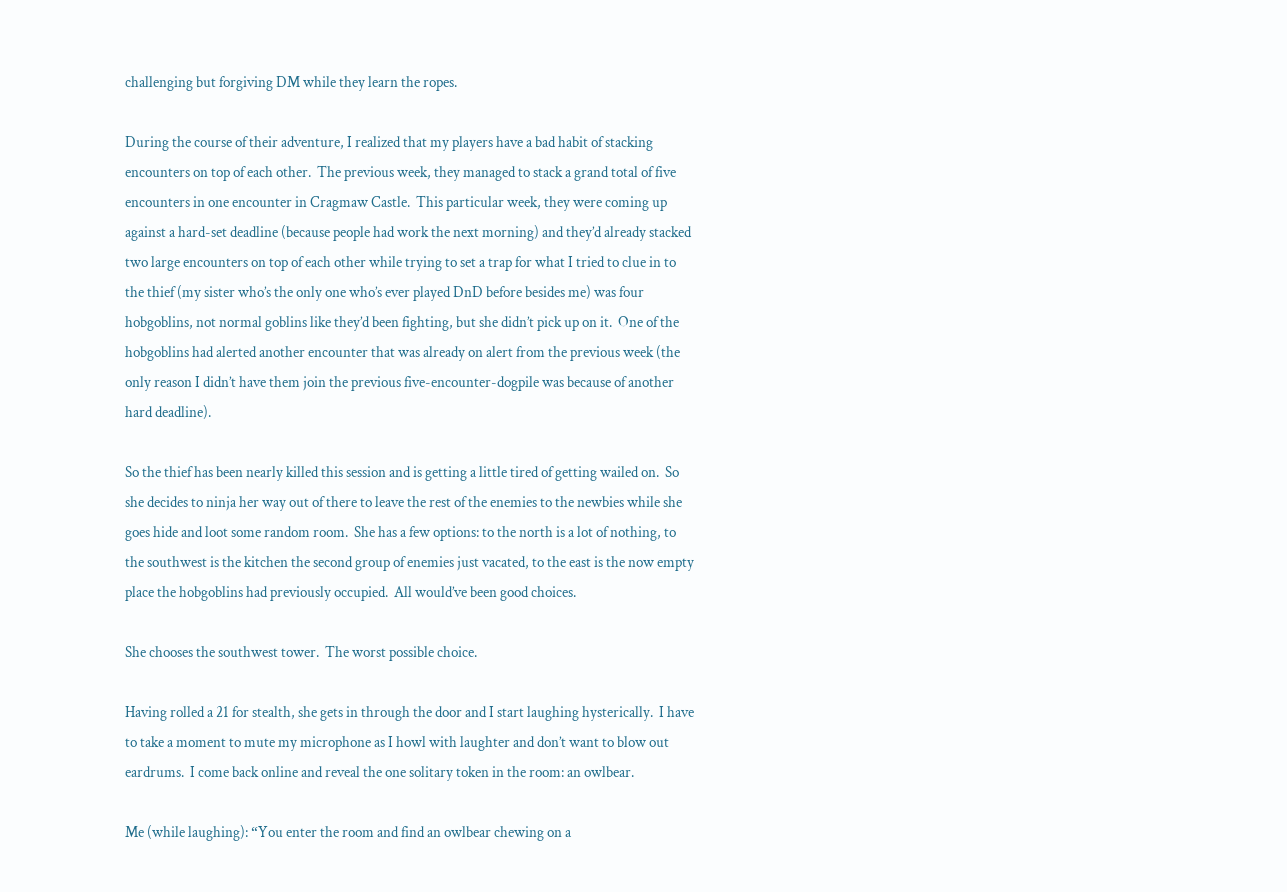challenging but forgiving DM while they learn the ropes.

During the course of their adventure, I realized that my players have a bad habit of stacking encounters on top of each other.  The previous week, they managed to stack a grand total of five encounters in one encounter in Cragmaw Castle.  This particular week, they were coming up against a hard-set deadline (because people had work the next morning) and they’d already stacked two large encounters on top of each other while trying to set a trap for what I tried to clue in to the thief (my sister who’s the only one who’s ever played DnD before besides me) was four hobgoblins, not normal goblins like they’d been fighting, but she didn’t pick up on it.  One of the hobgoblins had alerted another encounter that was already on alert from the previous week (the only reason I didn’t have them join the previous five-encounter-dogpile was because of another hard deadline).

So the thief has been nearly killed this session and is getting a little tired of getting wailed on.  So she decides to ninja her way out of there to leave the rest of the enemies to the newbies while she goes hide and loot some random room.  She has a few options: to the north is a lot of nothing, to the southwest is the kitchen the second group of enemies just vacated, to the east is the now empty place the hobgoblins had previously occupied.  All would’ve been good choices.

She chooses the southwest tower.  The worst possible choice.

Having rolled a 21 for stealth, she gets in through the door and I start laughing hysterically.  I have to take a moment to mute my microphone as I howl with laughter and don’t want to blow out eardrums.  I come back online and reveal the one solitary token in the room: an owlbear.

Me (while laughing): “You enter the room and find an owlbear chewing on a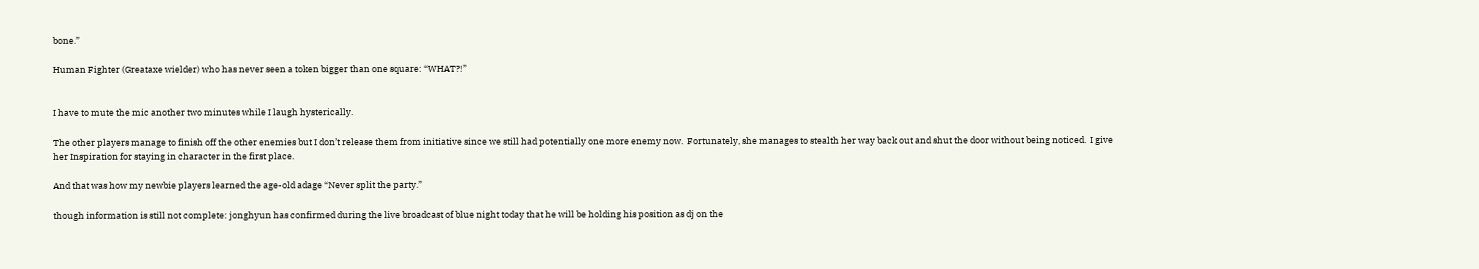bone.”

Human Fighter (Greataxe wielder) who has never seen a token bigger than one square: “WHAT?!”


I have to mute the mic another two minutes while I laugh hysterically.

The other players manage to finish off the other enemies but I don’t release them from initiative since we still had potentially one more enemy now.  Fortunately, she manages to stealth her way back out and shut the door without being noticed.  I give her Inspiration for staying in character in the first place.

And that was how my newbie players learned the age-old adage “Never split the party.”

though information is still not complete: jonghyun has confirmed during the live broadcast of blue night today that he will be holding his position as dj on the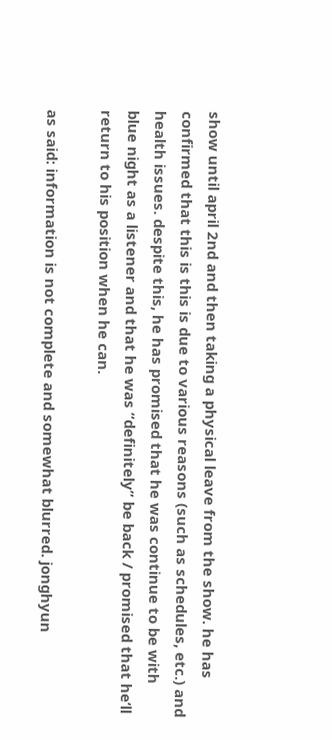show until april 2nd and then taking a physical leave from the show. he has confirmed that this is this is due to various reasons (such as schedules, etc.) and health issues. despite this, he has promised that he was continue to be with blue night as a listener and that he was “definitely” be back / promised that he’ll return to his position when he can.

as said: information is not complete and somewhat blurred. jonghyun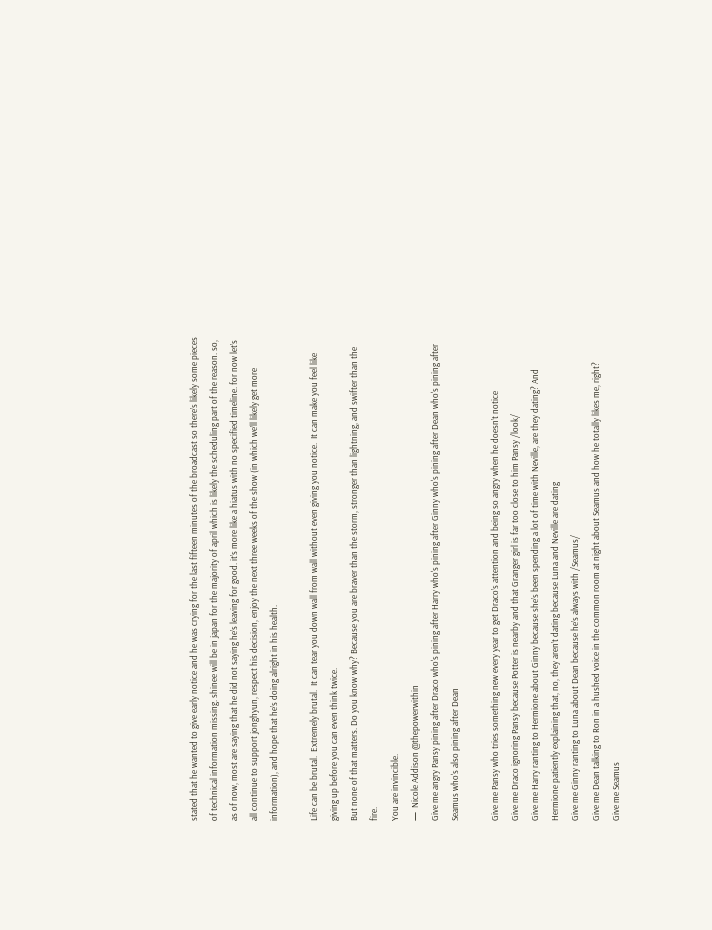stated that he wanted to give early notice and he was crying for the last fifteen minutes of the broadcast so there’s likely some pieces of technical information missing. shinee will be in japan for the majority of april which is likely the scheduling part of the reason. so, as of now, most are saying that he did not saying he’s leaving for good. it’s more like a hiatus with no specified timeline. for now let’s all continue to support jonghyun, respect his decision, enjoy the next three weeks of the show (in which we’ll likely get more information), and hope that he’s doing alright in his health.

Life can be brutal.  Extremely brutal.  It can tear you down wall from wall without even giving you notice.  It can make you feel like giving up before you can even think twice.
But none of that matters. Do you know why? Because you are braver than the storm, stronger than lightning, and swifter than the fire.
You are invincible.
—  Nicole Addison @thepowerwithin
Give me angry Pansy pining after Draco who's pining after Harry who's pining after Ginny who's pining after Dean who's pining after Seamus who's also pining after Dean

Give me Pansy who tries something new every year to get Draco’s attention and being so angry when he doesn’t notice
Give me Draco ignoring Pansy because Potter is nearby and that Granger girl is far too close to him Pansy /look/
Give me Harry ranting to Hermione about Ginny because she’s been spending a lot of time with Neville, are they dating? And Hermione patiently explaining that, no, they aren’t dating because Luna and Neville are dating
Give me Ginny ranting to Luna about Dean because he’s always with /Seamus/
Give me Dean talking to Ron in a hushed voice in the common room at night about Seamus and how he totally likes me, right?
Give me Seamus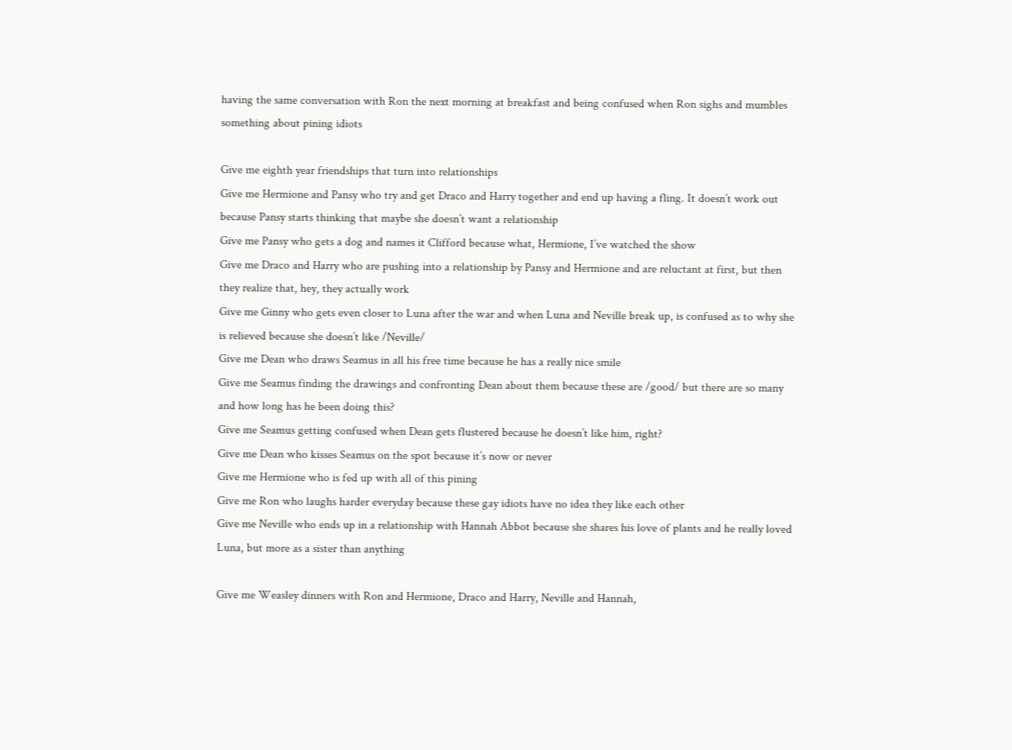having the same conversation with Ron the next morning at breakfast and being confused when Ron sighs and mumbles something about pining idiots

Give me eighth year friendships that turn into relationships
Give me Hermione and Pansy who try and get Draco and Harry together and end up having a fling. It doesn’t work out because Pansy starts thinking that maybe she doesn’t want a relationship
Give me Pansy who gets a dog and names it Clifford because what, Hermione, I’ve watched the show
Give me Draco and Harry who are pushing into a relationship by Pansy and Hermione and are reluctant at first, but then they realize that, hey, they actually work
Give me Ginny who gets even closer to Luna after the war and when Luna and Neville break up, is confused as to why she is relieved because she doesn’t like /Neville/
Give me Dean who draws Seamus in all his free time because he has a really nice smile
Give me Seamus finding the drawings and confronting Dean about them because these are /good/ but there are so many and how long has he been doing this?
Give me Seamus getting confused when Dean gets flustered because he doesn’t like him, right?
Give me Dean who kisses Seamus on the spot because it’s now or never
Give me Hermione who is fed up with all of this pining
Give me Ron who laughs harder everyday because these gay idiots have no idea they like each other
Give me Neville who ends up in a relationship with Hannah Abbot because she shares his love of plants and he really loved Luna, but more as a sister than anything

Give me Weasley dinners with Ron and Hermione, Draco and Harry, Neville and Hannah,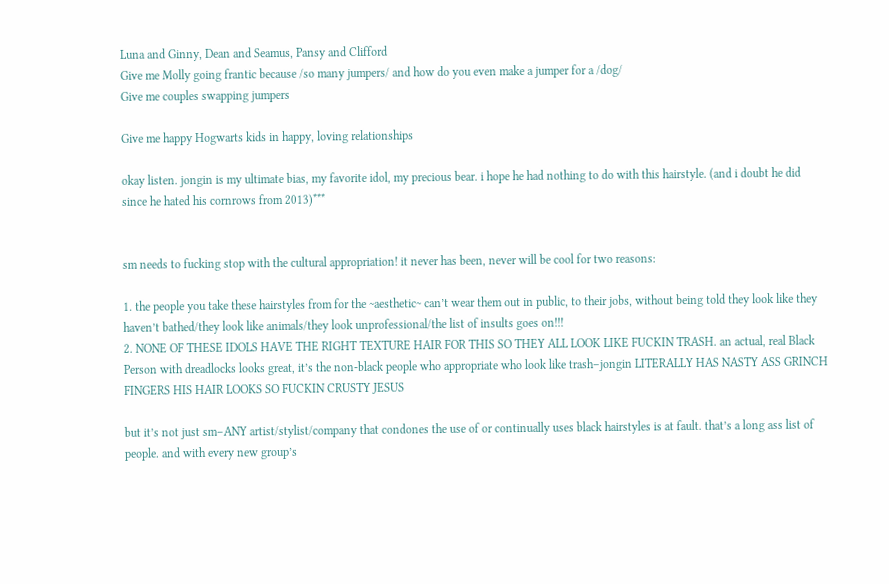Luna and Ginny, Dean and Seamus, Pansy and Clifford
Give me Molly going frantic because /so many jumpers/ and how do you even make a jumper for a /dog/
Give me couples swapping jumpers

Give me happy Hogwarts kids in happy, loving relationships

okay listen. jongin is my ultimate bias, my favorite idol, my precious bear. i hope he had nothing to do with this hairstyle. (and i doubt he did since he hated his cornrows from 2013)***


sm needs to fucking stop with the cultural appropriation! it never has been, never will be cool for two reasons:

1. the people you take these hairstyles from for the ~aesthetic~ can’t wear them out in public, to their jobs, without being told they look like they haven’t bathed/they look like animals/they look unprofessional/the list of insults goes on!!!
2. NONE OF THESE IDOLS HAVE THE RIGHT TEXTURE HAIR FOR THIS SO THEY ALL LOOK LIKE FUCKIN TRASH. an actual, real Black Person with dreadlocks looks great, it’s the non-black people who appropriate who look like trash–jongin LITERALLY HAS NASTY ASS GRINCH FINGERS HIS HAIR LOOKS SO FUCKIN CRUSTY JESUS

but it’s not just sm–ANY artist/stylist/company that condones the use of or continually uses black hairstyles is at fault. that’s a long ass list of people. and with every new group’s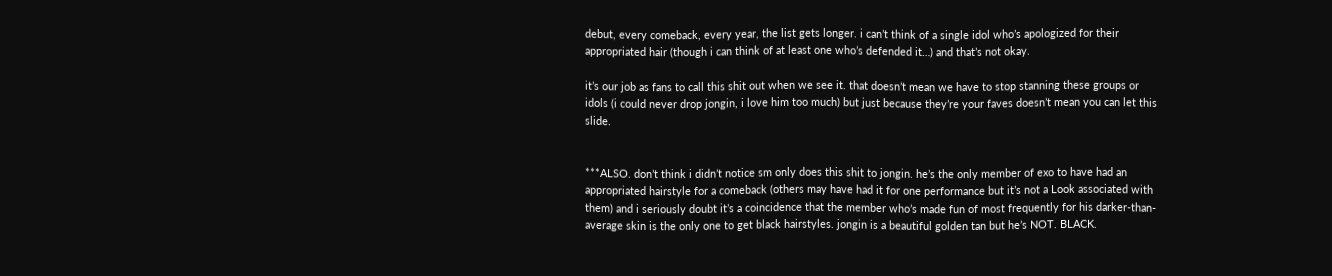debut, every comeback, every year, the list gets longer. i can’t think of a single idol who’s apologized for their appropriated hair (though i can think of at least one who’s defended it…) and that’s not okay.

it’s our job as fans to call this shit out when we see it. that doesn’t mean we have to stop stanning these groups or idols (i could never drop jongin, i love him too much) but just because they’re your faves doesn’t mean you can let this slide.


***ALSO. don’t think i didn’t notice sm only does this shit to jongin. he’s the only member of exo to have had an appropriated hairstyle for a comeback (others may have had it for one performance but it’s not a Look associated with them) and i seriously doubt it’s a coincidence that the member who’s made fun of most frequently for his darker-than-average skin is the only one to get black hairstyles. jongin is a beautiful golden tan but he’s NOT. BLACK.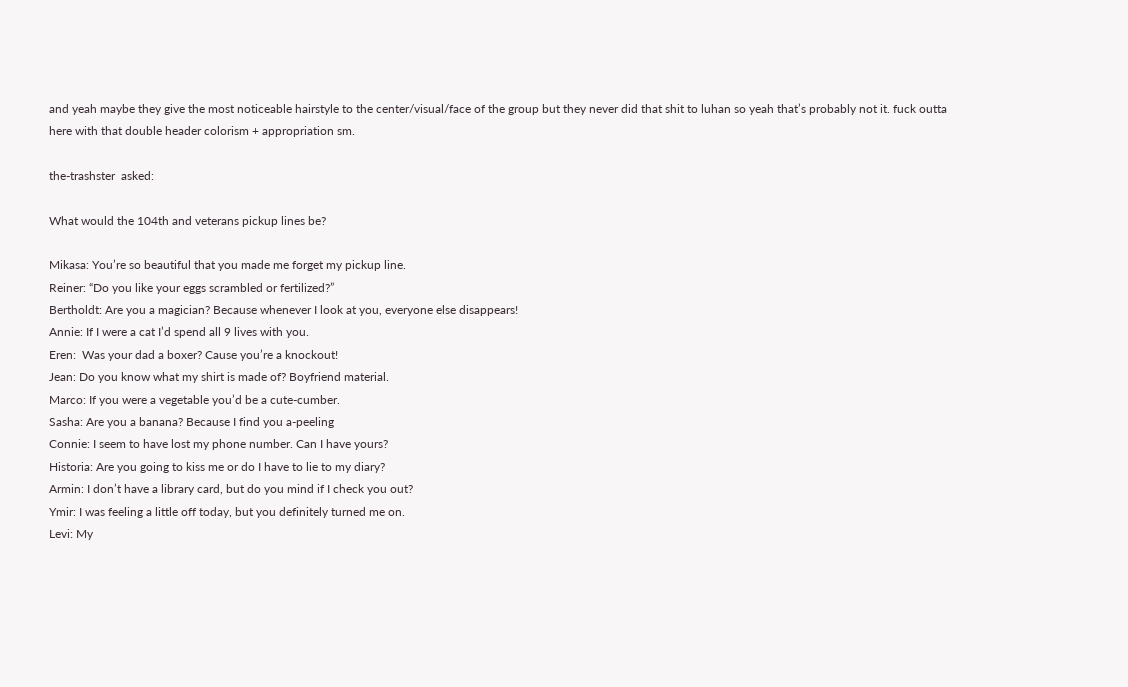and yeah maybe they give the most noticeable hairstyle to the center/visual/face of the group but they never did that shit to luhan so yeah that’s probably not it. fuck outta here with that double header colorism + appropriation sm.

the-trashster  asked:

What would the 104th and veterans pickup lines be?

Mikasa: You’re so beautiful that you made me forget my pickup line.
Reiner: “Do you like your eggs scrambled or fertilized?”
Bertholdt: Are you a magician? Because whenever I look at you, everyone else disappears!
Annie: If I were a cat I’d spend all 9 lives with you.
Eren:  Was your dad a boxer? Cause you’re a knockout!
Jean: Do you know what my shirt is made of? Boyfriend material.
Marco: If you were a vegetable you’d be a cute-cumber.
Sasha: Are you a banana? Because I find you a-peeling
Connie: I seem to have lost my phone number. Can I have yours?
Historia: Are you going to kiss me or do I have to lie to my diary?
Armin: I don’t have a library card, but do you mind if I check you out?
Ymir: I was feeling a little off today, but you definitely turned me on.
Levi: My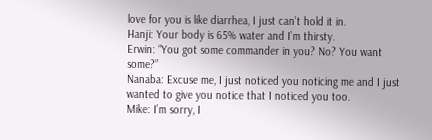love for you is like diarrhea, I just can’t hold it in.
Hanji: Your body is 65% water and I’m thirsty.
Erwin: “You got some commander in you? No? You want some?”
Nanaba: Excuse me, I just noticed you noticing me and I just wanted to give you notice that I noticed you too.
Mike: I’m sorry, I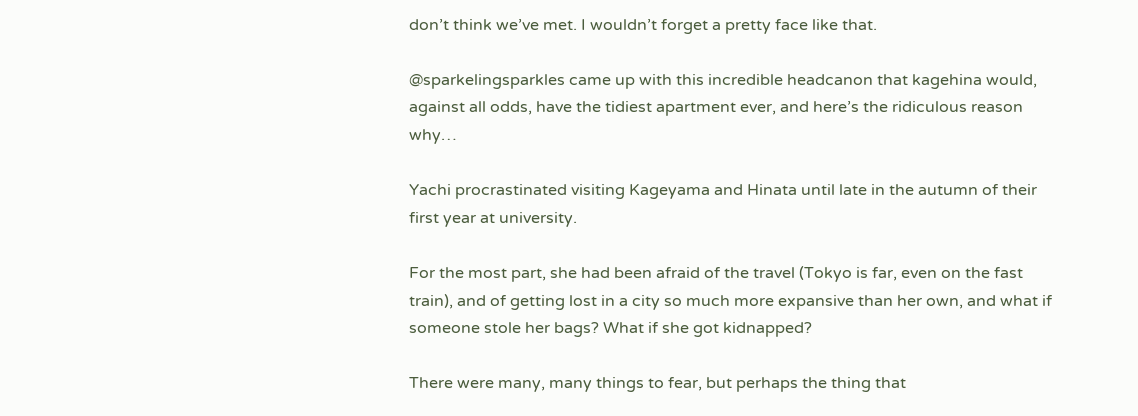don’t think we’ve met. I wouldn’t forget a pretty face like that.

@sparkelingsparkles came up with this incredible headcanon that kagehina would, against all odds, have the tidiest apartment ever, and here’s the ridiculous reason why…

Yachi procrastinated visiting Kageyama and Hinata until late in the autumn of their first year at university.

For the most part, she had been afraid of the travel (Tokyo is far, even on the fast train), and of getting lost in a city so much more expansive than her own, and what if someone stole her bags? What if she got kidnapped?

There were many, many things to fear, but perhaps the thing that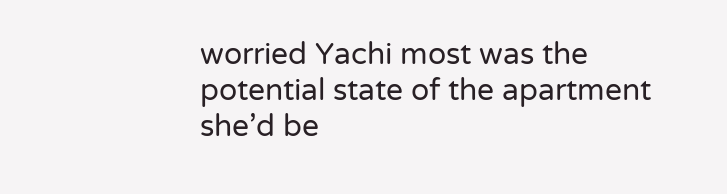worried Yachi most was the potential state of the apartment she’d be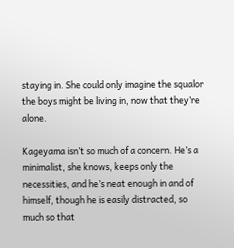staying in. She could only imagine the squalor the boys might be living in, now that they’re alone.

Kageyama isn’t so much of a concern. He’s a minimalist, she knows, keeps only the necessities, and he’s neat enough in and of himself, though he is easily distracted, so much so that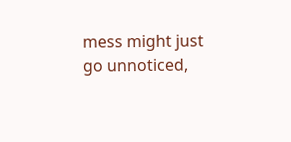mess might just go unnoticed,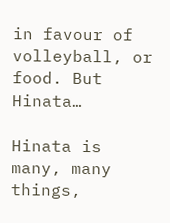in favour of volleyball, or food. But Hinata…

Hinata is many, many things,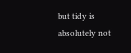but tidy is absolutely not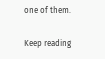one of them.

Keep reading